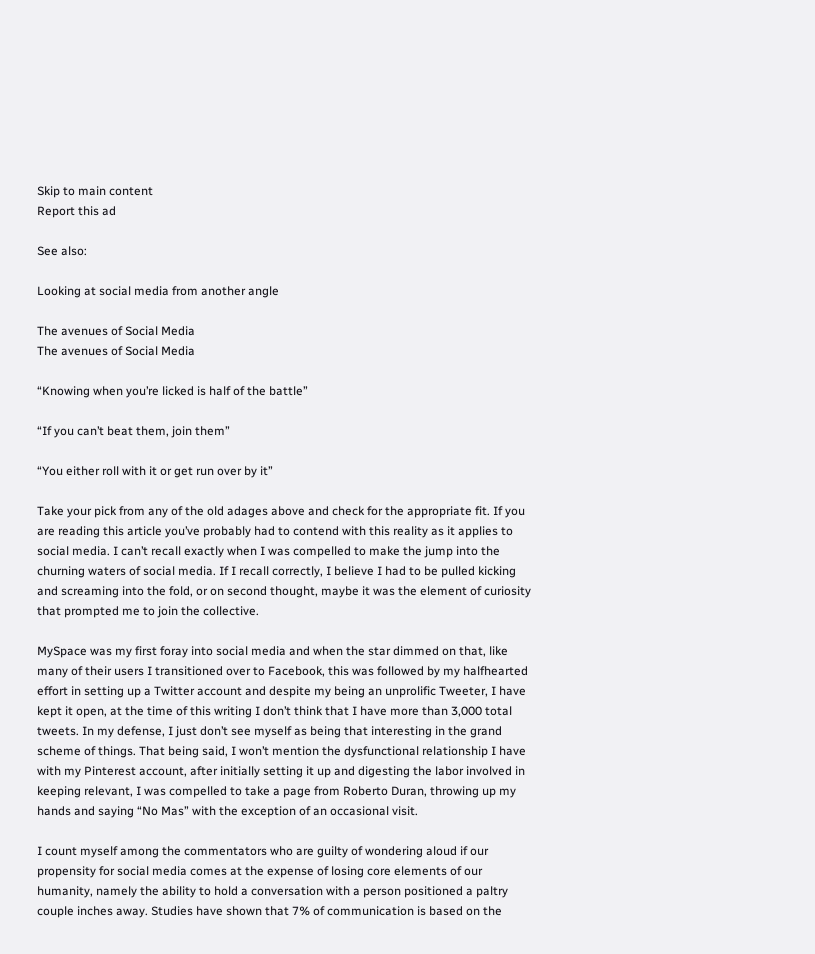Skip to main content
Report this ad

See also:

Looking at social media from another angle

The avenues of Social Media
The avenues of Social Media

“Knowing when you’re licked is half of the battle”

“If you can’t beat them, join them”

“You either roll with it or get run over by it”

Take your pick from any of the old adages above and check for the appropriate fit. If you are reading this article you’ve probably had to contend with this reality as it applies to social media. I can’t recall exactly when I was compelled to make the jump into the churning waters of social media. If I recall correctly, I believe I had to be pulled kicking and screaming into the fold, or on second thought, maybe it was the element of curiosity that prompted me to join the collective.

MySpace was my first foray into social media and when the star dimmed on that, like many of their users I transitioned over to Facebook, this was followed by my halfhearted effort in setting up a Twitter account and despite my being an unprolific Tweeter, I have kept it open, at the time of this writing I don’t think that I have more than 3,000 total tweets. In my defense, I just don’t see myself as being that interesting in the grand scheme of things. That being said, I won’t mention the dysfunctional relationship I have with my Pinterest account, after initially setting it up and digesting the labor involved in keeping relevant, I was compelled to take a page from Roberto Duran, throwing up my hands and saying “No Mas” with the exception of an occasional visit.

I count myself among the commentators who are guilty of wondering aloud if our propensity for social media comes at the expense of losing core elements of our humanity, namely the ability to hold a conversation with a person positioned a paltry couple inches away. Studies have shown that 7% of communication is based on the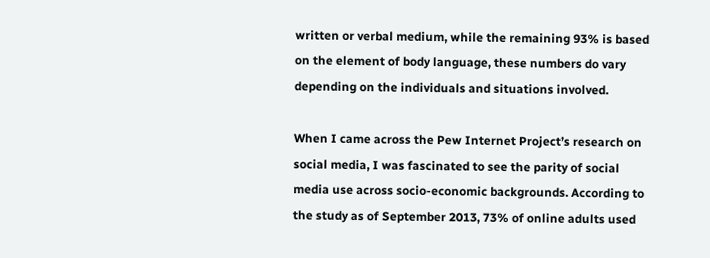written or verbal medium, while the remaining 93% is based on the element of body language, these numbers do vary depending on the individuals and situations involved.

When I came across the Pew Internet Project’s research on social media, I was fascinated to see the parity of social media use across socio-economic backgrounds. According to the study as of September 2013, 73% of online adults used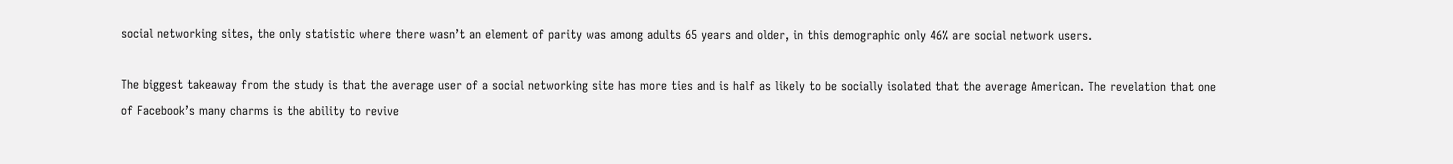social networking sites, the only statistic where there wasn’t an element of parity was among adults 65 years and older, in this demographic only 46% are social network users.

The biggest takeaway from the study is that the average user of a social networking site has more ties and is half as likely to be socially isolated that the average American. The revelation that one of Facebook’s many charms is the ability to revive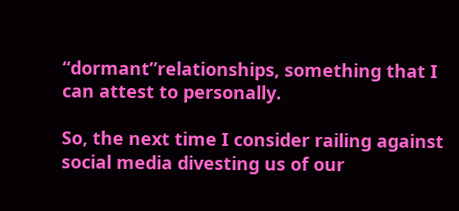“dormant”relationships, something that I can attest to personally.

So, the next time I consider railing against social media divesting us of our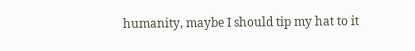humanity, maybe I should tip my hat to it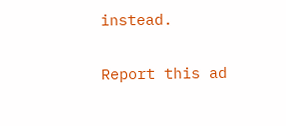instead.

Report this ad